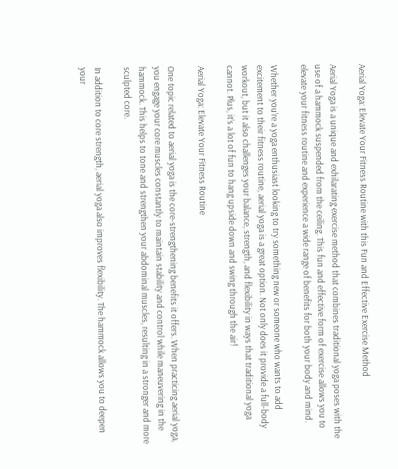Aerial Yoga: Elevate Your Fitness Routine with this Fun and Effective Exercise Method

Aerial Yoga is a unique and exhilarating exercise method that combines traditional yoga poses with the use of a hammock suspended from the ceiling. This fun and effective form of exercise allows you to elevate your fitness routine and experience a wide range of benefits for both your body and mind.

Whether you’re a yoga enthusiast looking to try something new or someone who wants to add excitement to their fitness routine, aerial yoga is a great option. Not only does it provide a full-body workout, but it also challenges your balance, strength, and flexibility in ways that traditional yoga cannot. Plus, it’s a lot of fun to hang upside down and swing through the air!

Aerial Yoga: Elevate Your Fitness Routine

One topic related to aerial yoga is the core-strengthening benefits it offers. When practicing aerial yoga, you engage your core muscles constantly to maintain stability and control while maneuvering in the hammock. This helps to tone and strengthen your abdominal muscles, resulting in a stronger and more sculpted core.

In addition to core strength, aerial yoga also improves flexibility. The hammock allows you to deepen your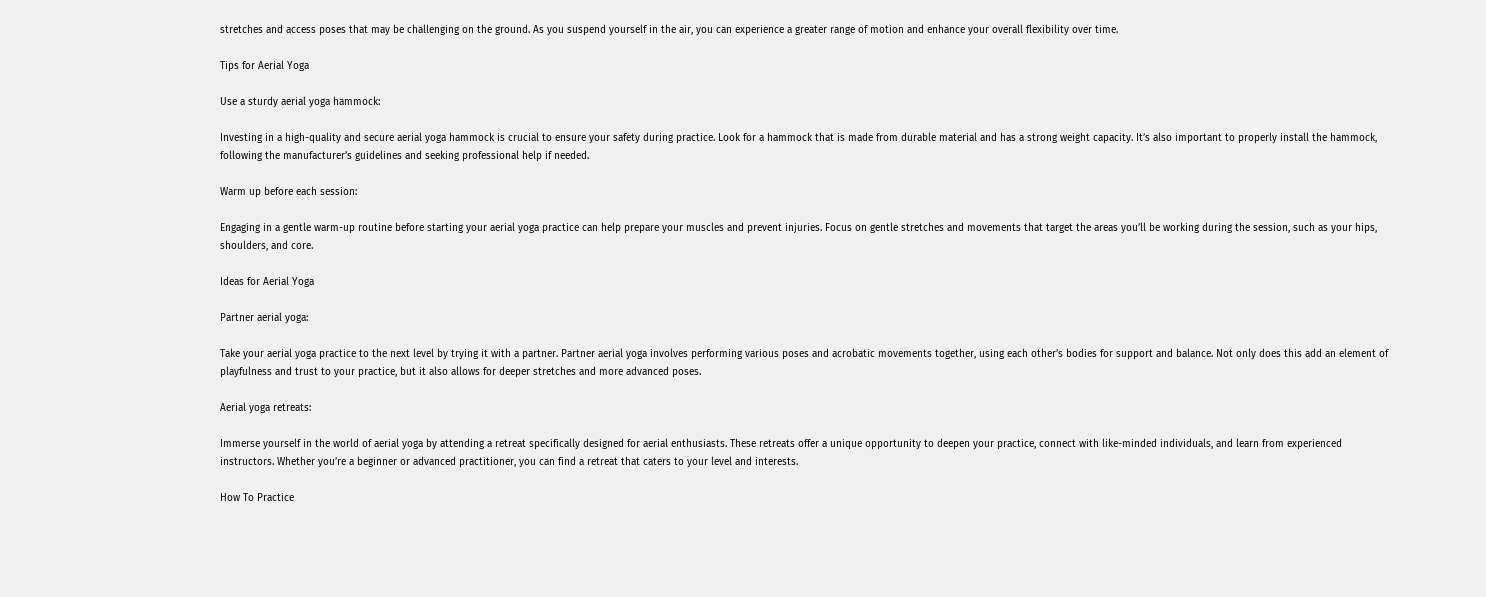stretches and access poses that may be challenging on the ground. As you suspend yourself in the air, you can experience a greater range of motion and enhance your overall flexibility over time.

Tips for Aerial Yoga

Use a sturdy aerial yoga hammock:

Investing in a high-quality and secure aerial yoga hammock is crucial to ensure your safety during practice. Look for a hammock that is made from durable material and has a strong weight capacity. It’s also important to properly install the hammock, following the manufacturer’s guidelines and seeking professional help if needed.

Warm up before each session:

Engaging in a gentle warm-up routine before starting your aerial yoga practice can help prepare your muscles and prevent injuries. Focus on gentle stretches and movements that target the areas you’ll be working during the session, such as your hips, shoulders, and core.

Ideas for Aerial Yoga

Partner aerial yoga:

Take your aerial yoga practice to the next level by trying it with a partner. Partner aerial yoga involves performing various poses and acrobatic movements together, using each other’s bodies for support and balance. Not only does this add an element of playfulness and trust to your practice, but it also allows for deeper stretches and more advanced poses.

Aerial yoga retreats:

Immerse yourself in the world of aerial yoga by attending a retreat specifically designed for aerial enthusiasts. These retreats offer a unique opportunity to deepen your practice, connect with like-minded individuals, and learn from experienced instructors. Whether you’re a beginner or advanced practitioner, you can find a retreat that caters to your level and interests.

How To Practice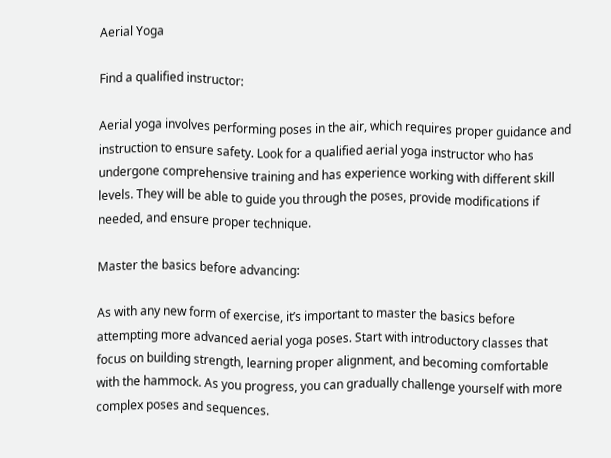Aerial Yoga

Find a qualified instructor:

Aerial yoga involves performing poses in the air, which requires proper guidance and instruction to ensure safety. Look for a qualified aerial yoga instructor who has undergone comprehensive training and has experience working with different skill levels. They will be able to guide you through the poses, provide modifications if needed, and ensure proper technique.

Master the basics before advancing:

As with any new form of exercise, it’s important to master the basics before attempting more advanced aerial yoga poses. Start with introductory classes that focus on building strength, learning proper alignment, and becoming comfortable with the hammock. As you progress, you can gradually challenge yourself with more complex poses and sequences.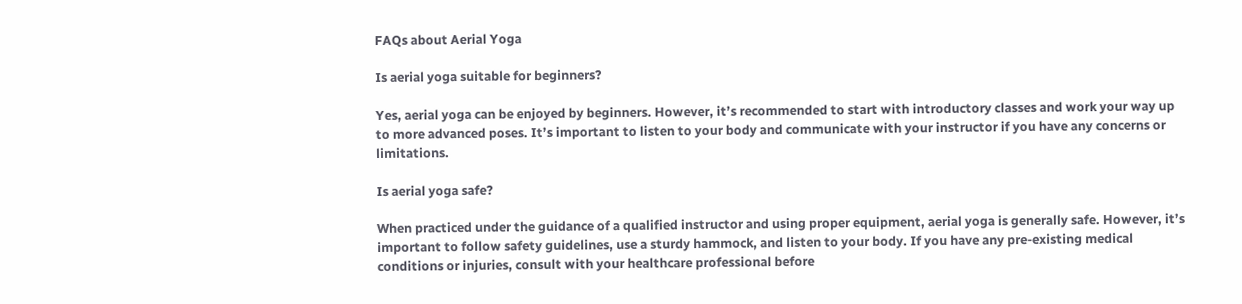FAQs about Aerial Yoga

Is aerial yoga suitable for beginners?

Yes, aerial yoga can be enjoyed by beginners. However, it’s recommended to start with introductory classes and work your way up to more advanced poses. It’s important to listen to your body and communicate with your instructor if you have any concerns or limitations.

Is aerial yoga safe?

When practiced under the guidance of a qualified instructor and using proper equipment, aerial yoga is generally safe. However, it’s important to follow safety guidelines, use a sturdy hammock, and listen to your body. If you have any pre-existing medical conditions or injuries, consult with your healthcare professional before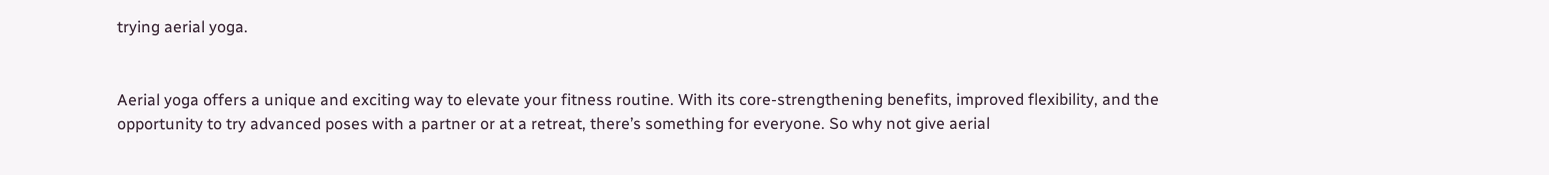trying aerial yoga.


Aerial yoga offers a unique and exciting way to elevate your fitness routine. With its core-strengthening benefits, improved flexibility, and the opportunity to try advanced poses with a partner or at a retreat, there’s something for everyone. So why not give aerial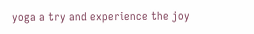yoga a try and experience the joy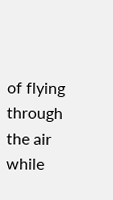of flying through the air while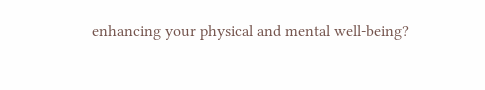enhancing your physical and mental well-being?